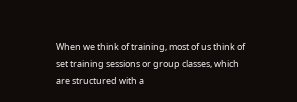When we think of training, most of us think of set training sessions or group classes, which are structured with a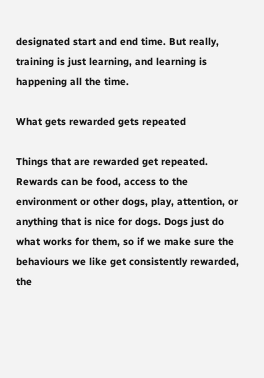designated start and end time. But really, training is just learning, and learning is happening all the time.

What gets rewarded gets repeated

Things that are rewarded get repeated. Rewards can be food, access to the environment or other dogs, play, attention, or anything that is nice for dogs. Dogs just do what works for them, so if we make sure the behaviours we like get consistently rewarded, the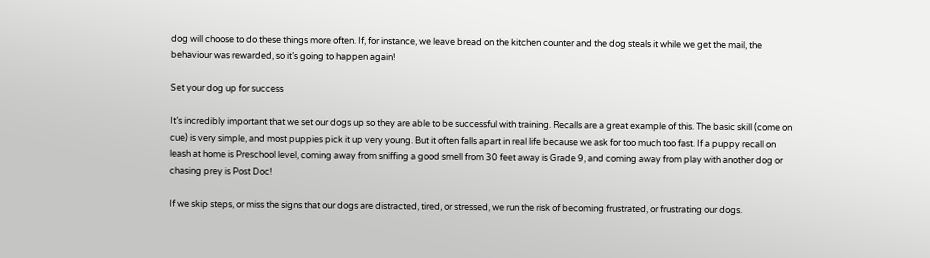dog will choose to do these things more often. If, for instance, we leave bread on the kitchen counter and the dog steals it while we get the mail, the behaviour was rewarded, so it’s going to happen again!

Set your dog up for success

It’s incredibly important that we set our dogs up so they are able to be successful with training. Recalls are a great example of this. The basic skill (come on cue) is very simple, and most puppies pick it up very young. But it often falls apart in real life because we ask for too much too fast. If a puppy recall on leash at home is Preschool level, coming away from sniffing a good smell from 30 feet away is Grade 9, and coming away from play with another dog or chasing prey is Post Doc!

If we skip steps, or miss the signs that our dogs are distracted, tired, or stressed, we run the risk of becoming frustrated, or frustrating our dogs.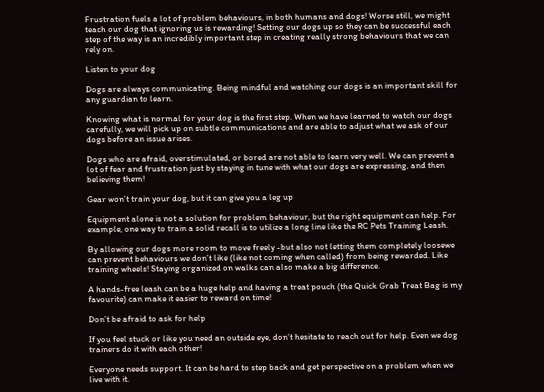Frustration fuels a lot of problem behaviours, in both humans and dogs! Worse still, we might teach our dog that ignoring us is rewarding! Setting our dogs up so they can be successful each step of the way is an incredibly important step in creating really strong behaviours that we can rely on.

Listen to your dog

Dogs are always communicating. Being mindful and watching our dogs is an important skill for any guardian to learn.

Knowing what is normal for your dog is the first step. When we have learned to watch our dogs carefully, we will pick up on subtle communications and are able to adjust what we ask of our dogs before an issue arises.

Dogs who are afraid, overstimulated, or bored are not able to learn very well. We can prevent a lot of fear and frustration just by staying in tune with what our dogs are expressing, and then believing them!

Gear won’t train your dog, but it can give you a leg up

Equipment alone is not a solution for problem behaviour, but the right equipment can help. For example, one way to train a solid recall is to utilize a long line like the RC Pets Training Leash.

By allowing our dogs more room to move freely -but also not letting them completely loosewe can prevent behaviours we don’t like (like not coming when called) from being rewarded. Like training wheels! Staying organized on walks can also make a big difference.

A hands-free leash can be a huge help and having a treat pouch (the Quick Grab Treat Bag is my favourite) can make it easier to reward on time!

Don’t be afraid to ask for help

If you feel stuck or like you need an outside eye, don’t hesitate to reach out for help. Even we dog trainers do it with each other!

Everyone needs support. It can be hard to step back and get perspective on a problem when we live with it.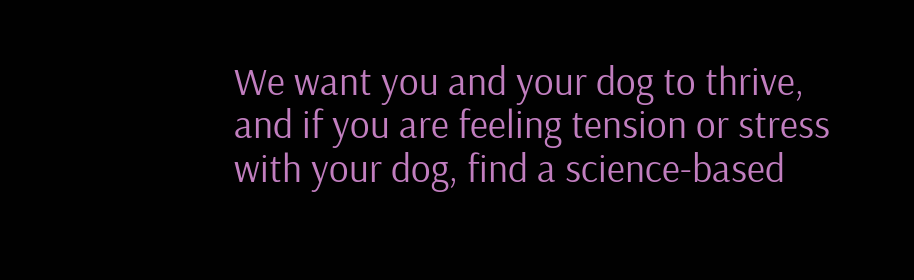We want you and your dog to thrive, and if you are feeling tension or stress with your dog, find a science-based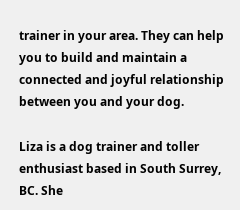trainer in your area. They can help you to build and maintain a connected and joyful relationship between you and your dog.

Liza is a dog trainer and toller enthusiast based in South Surrey, BC. She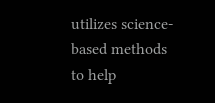utilizes science-based methods to help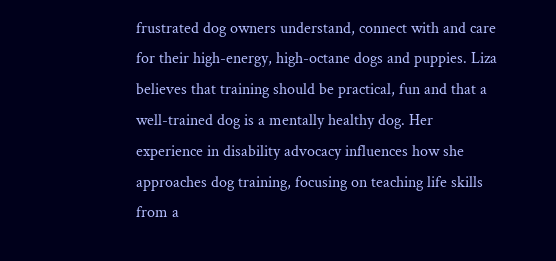frustrated dog owners understand, connect with and care for their high-energy, high-octane dogs and puppies. Liza believes that training should be practical, fun and that a well-trained dog is a mentally healthy dog. Her experience in disability advocacy influences how she approaches dog training, focusing on teaching life skills from a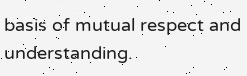basis of mutual respect and understanding.